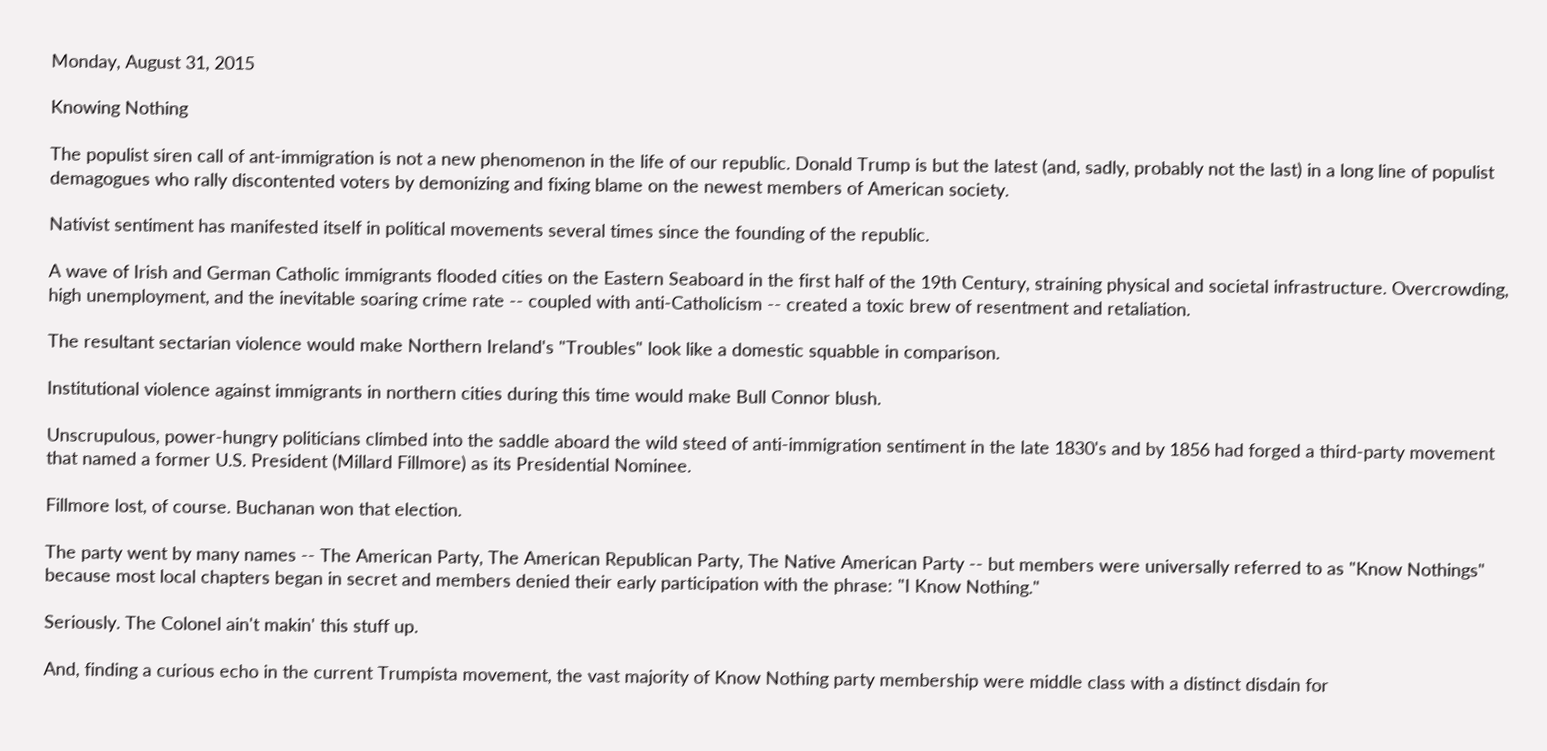Monday, August 31, 2015

Knowing Nothing

The populist siren call of ant-immigration is not a new phenomenon in the life of our republic. Donald Trump is but the latest (and, sadly, probably not the last) in a long line of populist demagogues who rally discontented voters by demonizing and fixing blame on the newest members of American society.

Nativist sentiment has manifested itself in political movements several times since the founding of the republic.

A wave of Irish and German Catholic immigrants flooded cities on the Eastern Seaboard in the first half of the 19th Century, straining physical and societal infrastructure. Overcrowding, high unemployment, and the inevitable soaring crime rate -- coupled with anti-Catholicism -- created a toxic brew of resentment and retaliation.

The resultant sectarian violence would make Northern Ireland's "Troubles" look like a domestic squabble in comparison.

Institutional violence against immigrants in northern cities during this time would make Bull Connor blush.

Unscrupulous, power-hungry politicians climbed into the saddle aboard the wild steed of anti-immigration sentiment in the late 1830's and by 1856 had forged a third-party movement that named a former U.S. President (Millard Fillmore) as its Presidential Nominee.

Fillmore lost, of course. Buchanan won that election.

The party went by many names -- The American Party, The American Republican Party, The Native American Party -- but members were universally referred to as "Know Nothings" because most local chapters began in secret and members denied their early participation with the phrase: "I Know Nothing."

Seriously. The Colonel ain't makin' this stuff up.

And, finding a curious echo in the current Trumpista movement, the vast majority of Know Nothing party membership were middle class with a distinct disdain for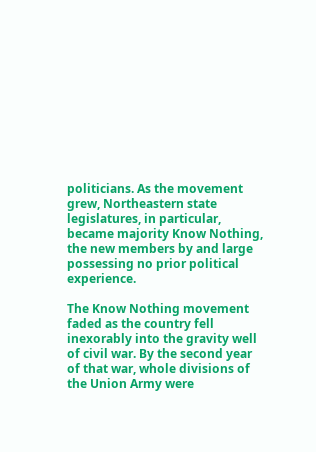politicians. As the movement grew, Northeastern state legislatures, in particular, became majority Know Nothing, the new members by and large possessing no prior political experience.

The Know Nothing movement faded as the country fell inexorably into the gravity well of civil war. By the second year of that war, whole divisions of the Union Army were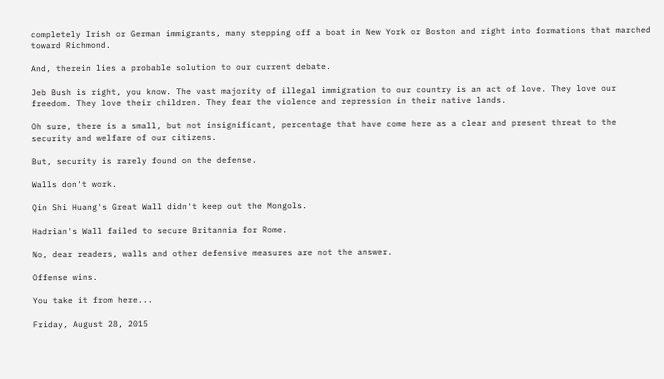completely Irish or German immigrants, many stepping off a boat in New York or Boston and right into formations that marched toward Richmond.

And, therein lies a probable solution to our current debate.

Jeb Bush is right, you know. The vast majority of illegal immigration to our country is an act of love. They love our freedom. They love their children. They fear the violence and repression in their native lands.

Oh sure, there is a small, but not insignificant, percentage that have come here as a clear and present threat to the security and welfare of our citizens.

But, security is rarely found on the defense.

Walls don't work.

Qin Shi Huang's Great Wall didn't keep out the Mongols.

Hadrian's Wall failed to secure Britannia for Rome.

No, dear readers, walls and other defensive measures are not the answer.

Offense wins.

You take it from here...

Friday, August 28, 2015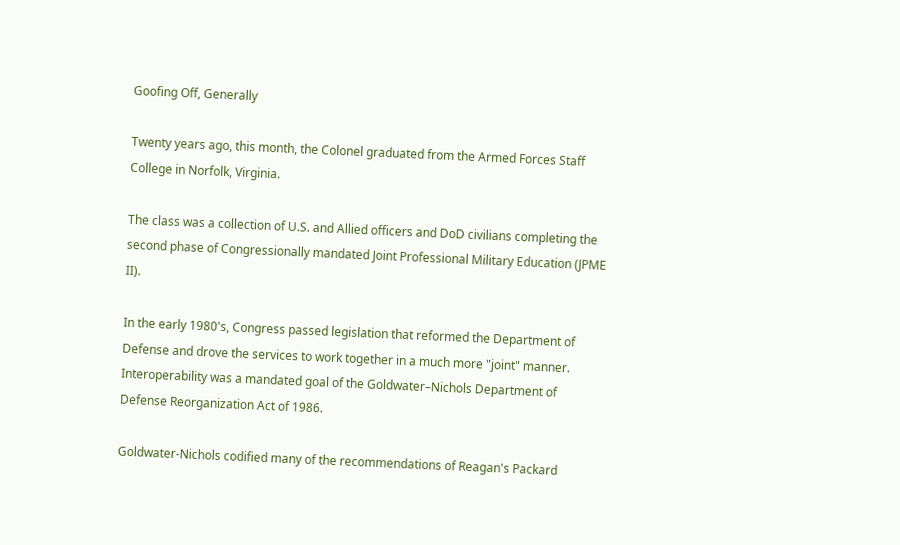Goofing Off, Generally

Twenty years ago, this month, the Colonel graduated from the Armed Forces Staff College in Norfolk, Virginia.

The class was a collection of U.S. and Allied officers and DoD civilians completing the second phase of Congressionally mandated Joint Professional Military Education (JPME II).

In the early 1980's, Congress passed legislation that reformed the Department of Defense and drove the services to work together in a much more "joint" manner. Interoperability was a mandated goal of the Goldwater–Nichols Department of Defense Reorganization Act of 1986.

Goldwater-Nichols codified many of the recommendations of Reagan's Packard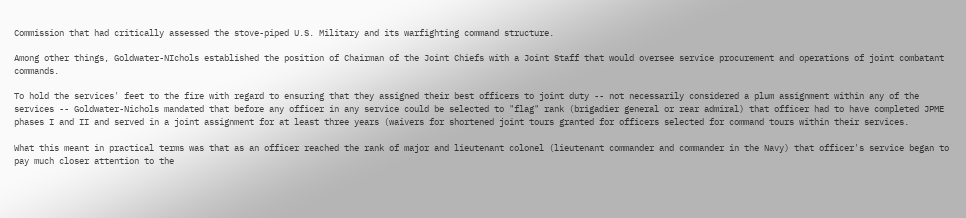Commission that had critically assessed the stove-piped U.S. Military and its warfighting command structure.

Among other things, Goldwater-NIchols established the position of Chairman of the Joint Chiefs with a Joint Staff that would oversee service procurement and operations of joint combatant commands.

To hold the services' feet to the fire with regard to ensuring that they assigned their best officers to joint duty -- not necessarily considered a plum assignment within any of the services -- Goldwater-Nichols mandated that before any officer in any service could be selected to "flag" rank (brigadier general or rear admiral) that officer had to have completed JPME phases I and II and served in a joint assignment for at least three years (waivers for shortened joint tours granted for officers selected for command tours within their services.

What this meant in practical terms was that as an officer reached the rank of major and lieutenant colonel (lieutenant commander and commander in the Navy) that officer's service began to pay much closer attention to the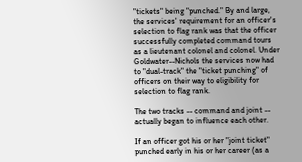"tickets" being "punched." By and large, the services' requirement for an officer's selection to flag rank was that the officer successfully completed command tours as a lieutenant colonel and colonel. Under Goldwater--Nichols the services now had to "dual-track" the "ticket punching" of officers on their way to eligibility for selection to flag rank.

The two tracks -- command and joint -- actually began to influence each other.

If an officer got his or her "joint ticket" punched early in his or her career (as a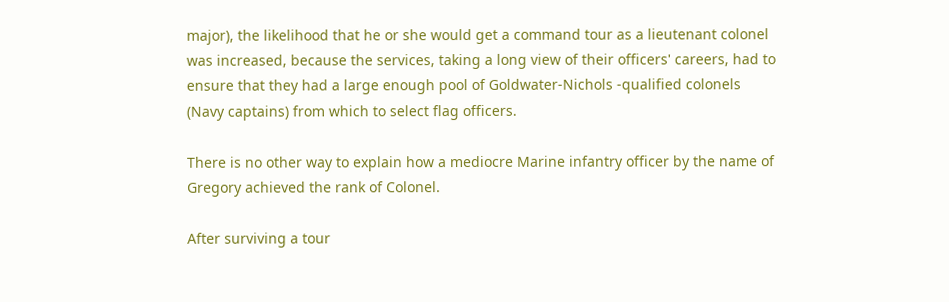major), the likelihood that he or she would get a command tour as a lieutenant colonel was increased, because the services, taking a long view of their officers' careers, had to ensure that they had a large enough pool of Goldwater-Nichols -qualified colonels (Navy captains) from which to select flag officers.

There is no other way to explain how a mediocre Marine infantry officer by the name of Gregory achieved the rank of Colonel.

After surviving a tour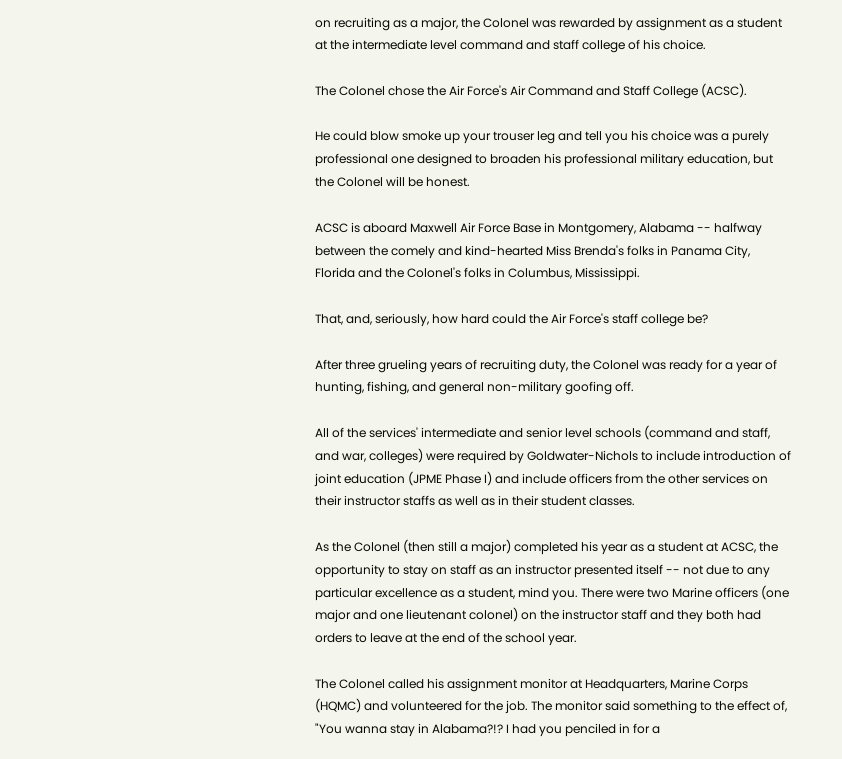on recruiting as a major, the Colonel was rewarded by assignment as a student at the intermediate level command and staff college of his choice.

The Colonel chose the Air Force's Air Command and Staff College (ACSC).

He could blow smoke up your trouser leg and tell you his choice was a purely professional one designed to broaden his professional military education, but the Colonel will be honest.

ACSC is aboard Maxwell Air Force Base in Montgomery, Alabama -- halfway between the comely and kind-hearted Miss Brenda's folks in Panama City, Florida and the Colonel's folks in Columbus, Mississippi.

That, and, seriously, how hard could the Air Force's staff college be?

After three grueling years of recruiting duty, the Colonel was ready for a year of hunting, fishing, and general non-military goofing off.

All of the services' intermediate and senior level schools (command and staff, and war, colleges) were required by Goldwater-Nichols to include introduction of joint education (JPME Phase I) and include officers from the other services on their instructor staffs as well as in their student classes.

As the Colonel (then still a major) completed his year as a student at ACSC, the opportunity to stay on staff as an instructor presented itself -- not due to any particular excellence as a student, mind you. There were two Marine officers (one major and one lieutenant colonel) on the instructor staff and they both had orders to leave at the end of the school year.

The Colonel called his assignment monitor at Headquarters, Marine Corps (HQMC) and volunteered for the job. The monitor said something to the effect of, "You wanna stay in Alabama?!? I had you penciled in for a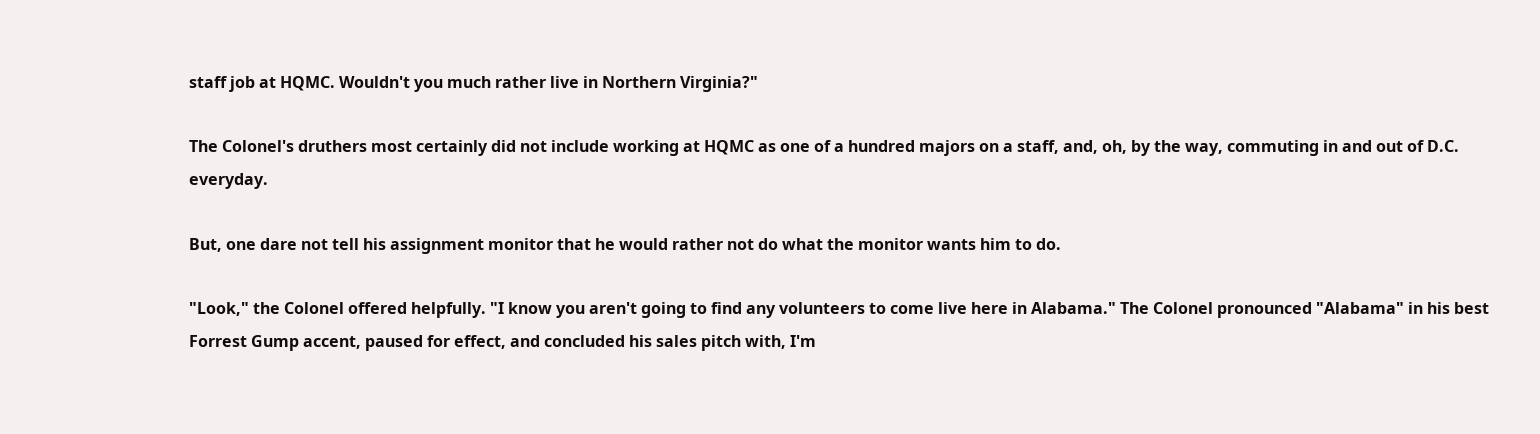staff job at HQMC. Wouldn't you much rather live in Northern Virginia?"

The Colonel's druthers most certainly did not include working at HQMC as one of a hundred majors on a staff, and, oh, by the way, commuting in and out of D.C. everyday.

But, one dare not tell his assignment monitor that he would rather not do what the monitor wants him to do.

"Look," the Colonel offered helpfully. "I know you aren't going to find any volunteers to come live here in Alabama." The Colonel pronounced "Alabama" in his best Forrest Gump accent, paused for effect, and concluded his sales pitch with, I'm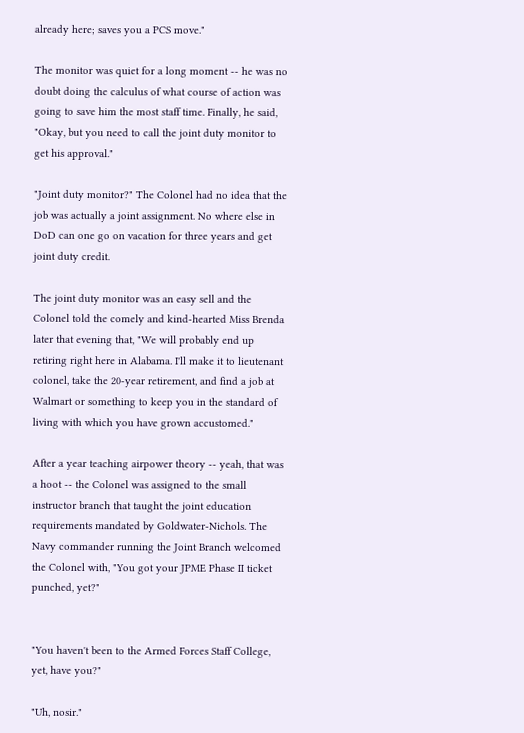already here; saves you a PCS move."

The monitor was quiet for a long moment -- he was no doubt doing the calculus of what course of action was going to save him the most staff time. Finally, he said, "Okay, but you need to call the joint duty monitor to get his approval."

"Joint duty monitor?" The Colonel had no idea that the job was actually a joint assignment. No where else in DoD can one go on vacation for three years and get joint duty credit.

The joint duty monitor was an easy sell and the Colonel told the comely and kind-hearted Miss Brenda later that evening that, "We will probably end up retiring right here in Alabama. I'll make it to lieutenant colonel, take the 20-year retirement, and find a job at Walmart or something to keep you in the standard of living with which you have grown accustomed."

After a year teaching airpower theory -- yeah, that was a hoot -- the Colonel was assigned to the small instructor branch that taught the joint education requirements mandated by Goldwater-Nichols. The Navy commander running the Joint Branch welcomed the Colonel with, "You got your JPME Phase II ticket punched, yet?"


"You haven't been to the Armed Forces Staff College, yet, have you?"

"Uh, nosir."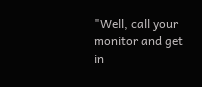"Well, call your monitor and get in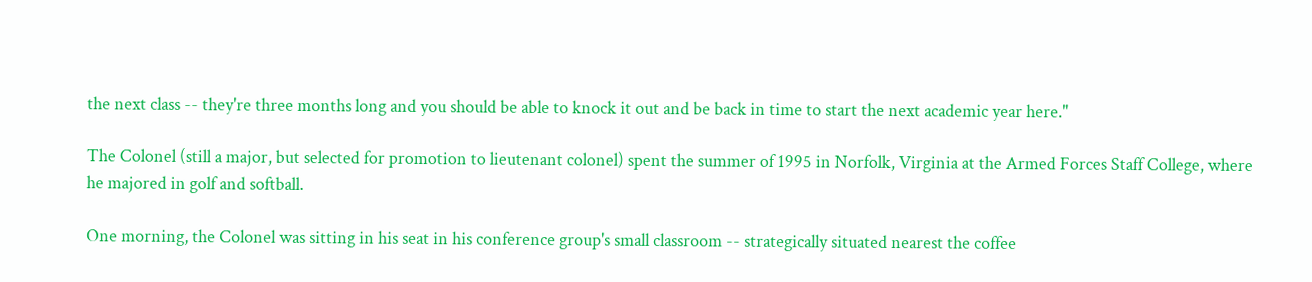the next class -- they're three months long and you should be able to knock it out and be back in time to start the next academic year here."

The Colonel (still a major, but selected for promotion to lieutenant colonel) spent the summer of 1995 in Norfolk, Virginia at the Armed Forces Staff College, where he majored in golf and softball.

One morning, the Colonel was sitting in his seat in his conference group's small classroom -- strategically situated nearest the coffee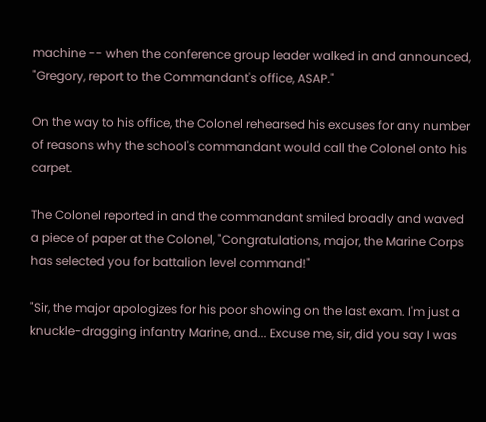machine -- when the conference group leader walked in and announced, "Gregory, report to the Commandant's office, ASAP."

On the way to his office, the Colonel rehearsed his excuses for any number of reasons why the school's commandant would call the Colonel onto his carpet.

The Colonel reported in and the commandant smiled broadly and waved a piece of paper at the Colonel, "Congratulations, major, the Marine Corps has selected you for battalion level command!"

"Sir, the major apologizes for his poor showing on the last exam. I'm just a knuckle-dragging infantry Marine, and... Excuse me, sir, did you say I was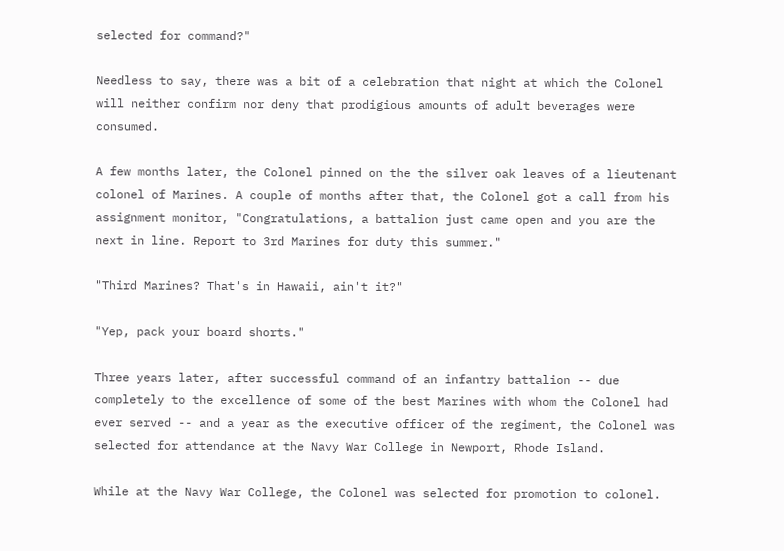selected for command?"

Needless to say, there was a bit of a celebration that night at which the Colonel will neither confirm nor deny that prodigious amounts of adult beverages were consumed.

A few months later, the Colonel pinned on the the silver oak leaves of a lieutenant colonel of Marines. A couple of months after that, the Colonel got a call from his assignment monitor, "Congratulations, a battalion just came open and you are the next in line. Report to 3rd Marines for duty this summer."

"Third Marines? That's in Hawaii, ain't it?"

"Yep, pack your board shorts."

Three years later, after successful command of an infantry battalion -- due completely to the excellence of some of the best Marines with whom the Colonel had ever served -- and a year as the executive officer of the regiment, the Colonel was selected for attendance at the Navy War College in Newport, Rhode Island.

While at the Navy War College, the Colonel was selected for promotion to colonel.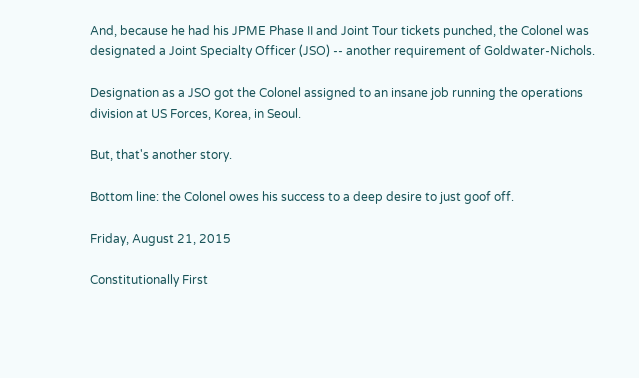And, because he had his JPME Phase II and Joint Tour tickets punched, the Colonel was designated a Joint Specialty Officer (JSO) -- another requirement of Goldwater-Nichols.

Designation as a JSO got the Colonel assigned to an insane job running the operations division at US Forces, Korea, in Seoul.

But, that's another story.

Bottom line: the Colonel owes his success to a deep desire to just goof off.

Friday, August 21, 2015

Constitutionally First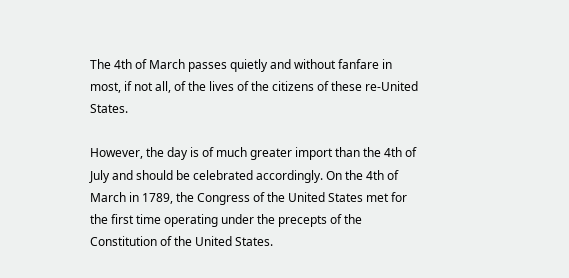The 4th of March passes quietly and without fanfare in most, if not all, of the lives of the citizens of these re-United States.

However, the day is of much greater import than the 4th of July and should be celebrated accordingly. On the 4th of March in 1789, the Congress of the United States met for the first time operating under the precepts of the Constitution of the United States.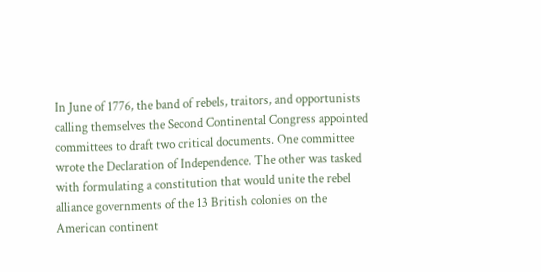In June of 1776, the band of rebels, traitors, and opportunists calling themselves the Second Continental Congress appointed committees to draft two critical documents. One committee wrote the Declaration of Independence. The other was tasked with formulating a constitution that would unite the rebel alliance governments of the 13 British colonies on the American continent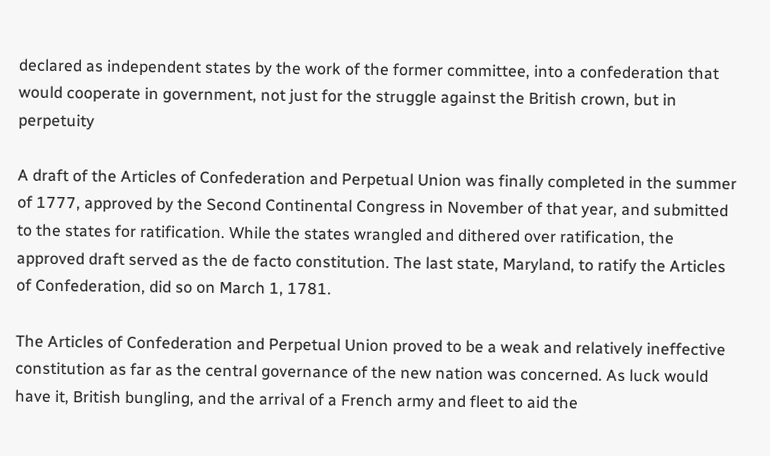declared as independent states by the work of the former committee, into a confederation that would cooperate in government, not just for the struggle against the British crown, but in perpetuity

A draft of the Articles of Confederation and Perpetual Union was finally completed in the summer of 1777, approved by the Second Continental Congress in November of that year, and submitted to the states for ratification. While the states wrangled and dithered over ratification, the approved draft served as the de facto constitution. The last state, Maryland, to ratify the Articles of Confederation, did so on March 1, 1781.

The Articles of Confederation and Perpetual Union proved to be a weak and relatively ineffective constitution as far as the central governance of the new nation was concerned. As luck would have it, British bungling, and the arrival of a French army and fleet to aid the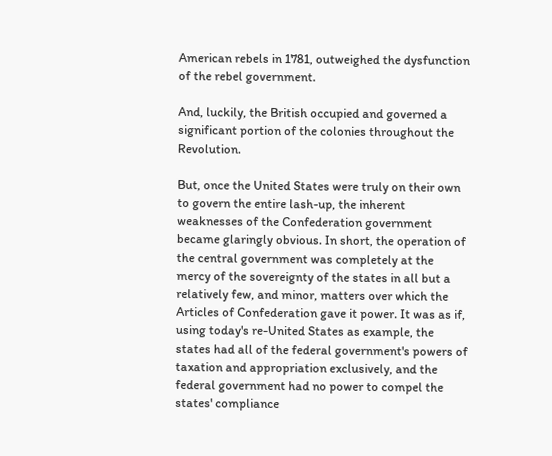American rebels in 1781, outweighed the dysfunction of the rebel government.

And, luckily, the British occupied and governed a significant portion of the colonies throughout the Revolution.

But, once the United States were truly on their own to govern the entire lash-up, the inherent weaknesses of the Confederation government became glaringly obvious. In short, the operation of the central government was completely at the mercy of the sovereignty of the states in all but a relatively few, and minor, matters over which the Articles of Confederation gave it power. It was as if, using today's re-United States as example, the states had all of the federal government's powers of taxation and appropriation exclusively, and the federal government had no power to compel the states' compliance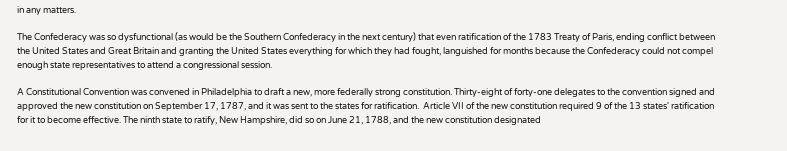in any matters.

The Confederacy was so dysfunctional (as would be the Southern Confederacy in the next century) that even ratification of the 1783 Treaty of Paris, ending conflict between the United States and Great Britain and granting the United States everything for which they had fought, languished for months because the Confederacy could not compel enough state representatives to attend a congressional session.

A Constitutional Convention was convened in Philadelphia to draft a new, more federally strong constitution. Thirty-eight of forty-one delegates to the convention signed and approved the new constitution on September 17, 1787, and it was sent to the states for ratification.  Article VII of the new constitution required 9 of the 13 states' ratification for it to become effective. The ninth state to ratify, New Hampshire, did so on June 21, 1788, and the new constitution designated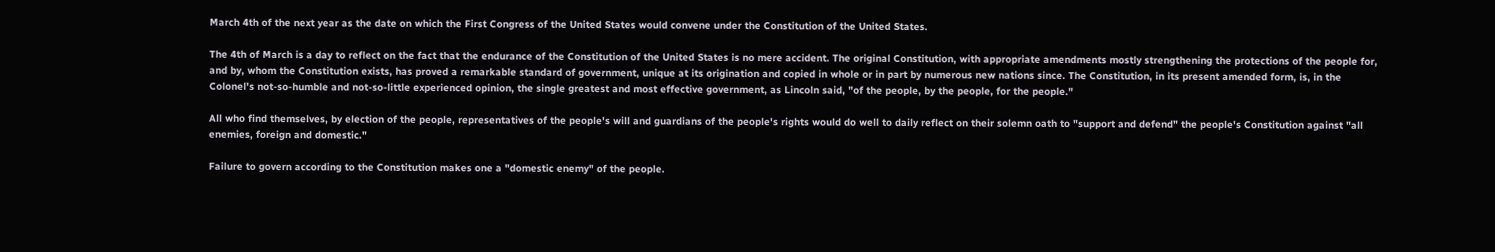March 4th of the next year as the date on which the First Congress of the United States would convene under the Constitution of the United States.

The 4th of March is a day to reflect on the fact that the endurance of the Constitution of the United States is no mere accident. The original Constitution, with appropriate amendments mostly strengthening the protections of the people for, and by, whom the Constitution exists, has proved a remarkable standard of government, unique at its origination and copied in whole or in part by numerous new nations since. The Constitution, in its present amended form, is, in the Colonel's not-so-humble and not-so-little experienced opinion, the single greatest and most effective government, as Lincoln said, "of the people, by the people, for the people."

All who find themselves, by election of the people, representatives of the people's will and guardians of the people's rights would do well to daily reflect on their solemn oath to "support and defend" the people's Constitution against "all enemies, foreign and domestic."

Failure to govern according to the Constitution makes one a "domestic enemy" of the people.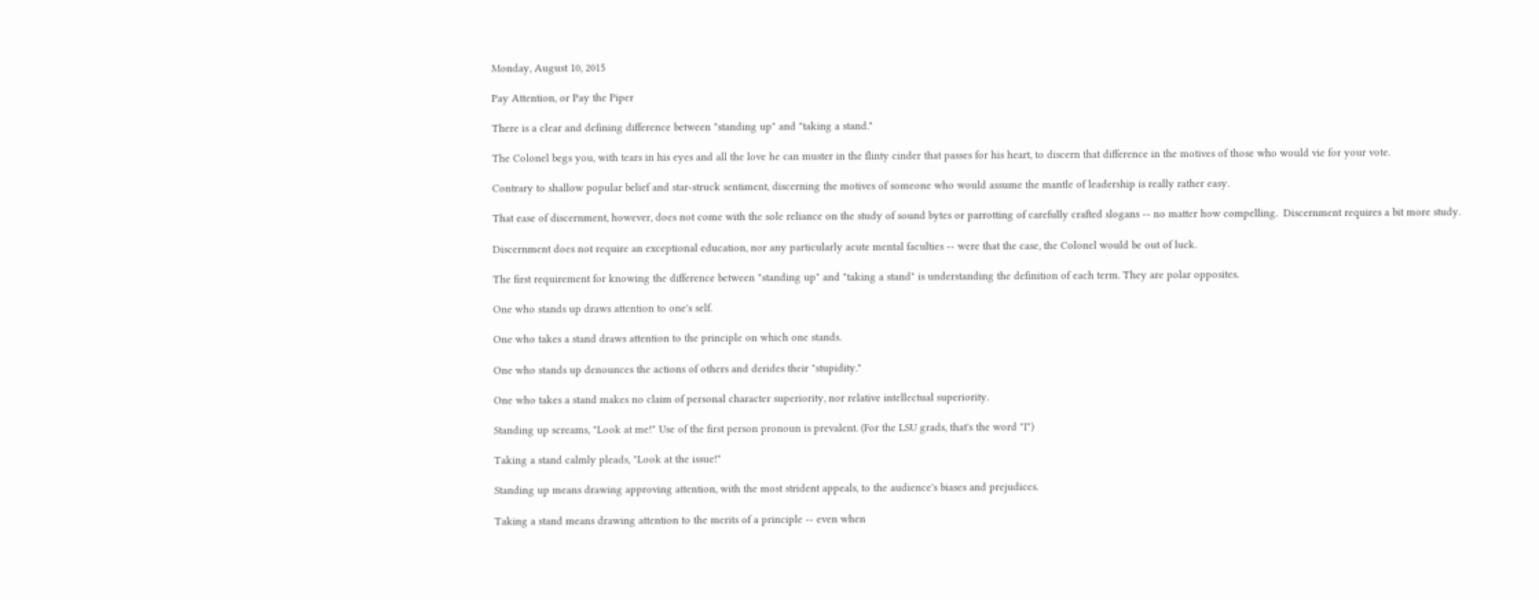Monday, August 10, 2015

Pay Attention, or Pay the Piper

There is a clear and defining difference between "standing up" and "taking a stand."

The Colonel begs you, with tears in his eyes and all the love he can muster in the flinty cinder that passes for his heart, to discern that difference in the motives of those who would vie for your vote.

Contrary to shallow popular belief and star-struck sentiment, discerning the motives of someone who would assume the mantle of leadership is really rather easy.

That ease of discernment, however, does not come with the sole reliance on the study of sound bytes or parrotting of carefully crafted slogans -- no matter how compelling.  Discernment requires a bit more study.

Discernment does not require an exceptional education, nor any particularly acute mental faculties -- were that the case, the Colonel would be out of luck.

The first requirement for knowing the difference between "standing up" and "taking a stand" is understanding the definition of each term. They are polar opposites.

One who stands up draws attention to one's self.

One who takes a stand draws attention to the principle on which one stands.

One who stands up denounces the actions of others and derides their "stupidity."

One who takes a stand makes no claim of personal character superiority, nor relative intellectual superiority.

Standing up screams, "Look at me!" Use of the first person pronoun is prevalent. (For the LSU grads, that's the word "I")

Taking a stand calmly pleads, "Look at the issue!"

Standing up means drawing approving attention, with the most strident appeals, to the audience's biases and prejudices.

Taking a stand means drawing attention to the merits of a principle -- even when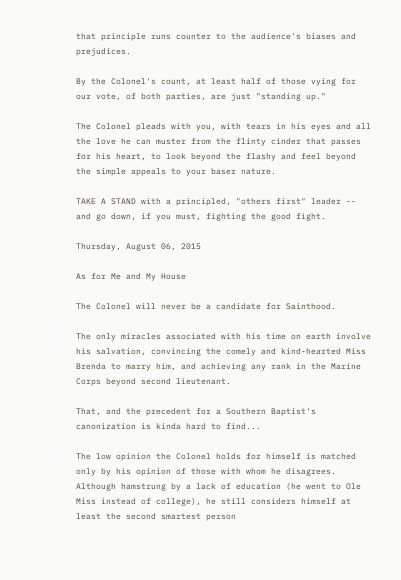that principle runs counter to the audience's biases and prejudices.

By the Colonel's count, at least half of those vying for our vote, of both parties, are just "standing up."

The Colonel pleads with you, with tears in his eyes and all the love he can muster from the flinty cinder that passes for his heart, to look beyond the flashy and feel beyond the simple appeals to your baser nature.

TAKE A STAND with a principled, "others first" leader -- and go down, if you must, fighting the good fight.

Thursday, August 06, 2015

As for Me and My House

The Colonel will never be a candidate for Sainthood.

The only miracles associated with his time on earth involve his salvation, convincing the comely and kind-hearted Miss Brenda to marry him, and achieving any rank in the Marine Corps beyond second lieutenant.

That, and the precedent for a Southern Baptist's canonization is kinda hard to find...

The low opinion the Colonel holds for himself is matched only by his opinion of those with whom he disagrees. Although hamstrung by a lack of education (he went to Ole Miss instead of college), he still considers himself at least the second smartest person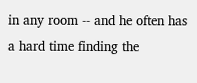in any room -- and he often has a hard time finding the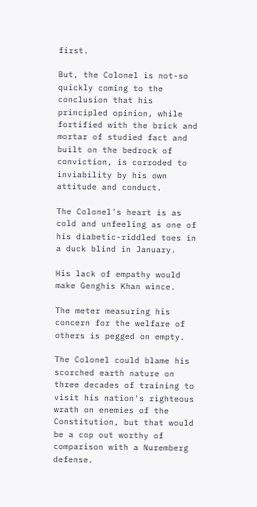first.

But, the Colonel is not-so quickly coming to the conclusion that his principled opinion, while fortified with the brick and mortar of studied fact and built on the bedrock of conviction, is corroded to inviability by his own attitude and conduct.

The Colonel's heart is as cold and unfeeling as one of his diabetic-riddled toes in a duck blind in January.

His lack of empathy would make Genghis Khan wince.

The meter measuring his concern for the welfare of others is pegged on empty.

The Colonel could blame his scorched earth nature on three decades of training to visit his nation's righteous wrath on enemies of the Constitution, but that would be a cop out worthy of comparison with a Nuremberg defense.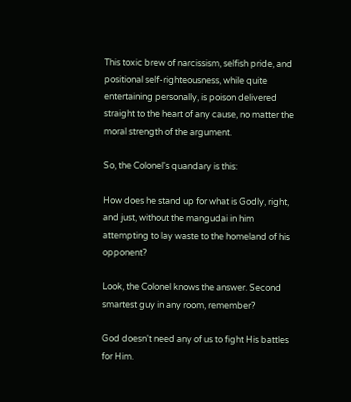This toxic brew of narcissism, selfish pride, and positional self-righteousness, while quite entertaining personally, is poison delivered straight to the heart of any cause, no matter the moral strength of the argument.

So, the Colonel's quandary is this:

How does he stand up for what is Godly, right, and just, without the mangudai in him attempting to lay waste to the homeland of his opponent?

Look, the Colonel knows the answer. Second smartest guy in any room, remember?

God doesn't need any of us to fight His battles for Him.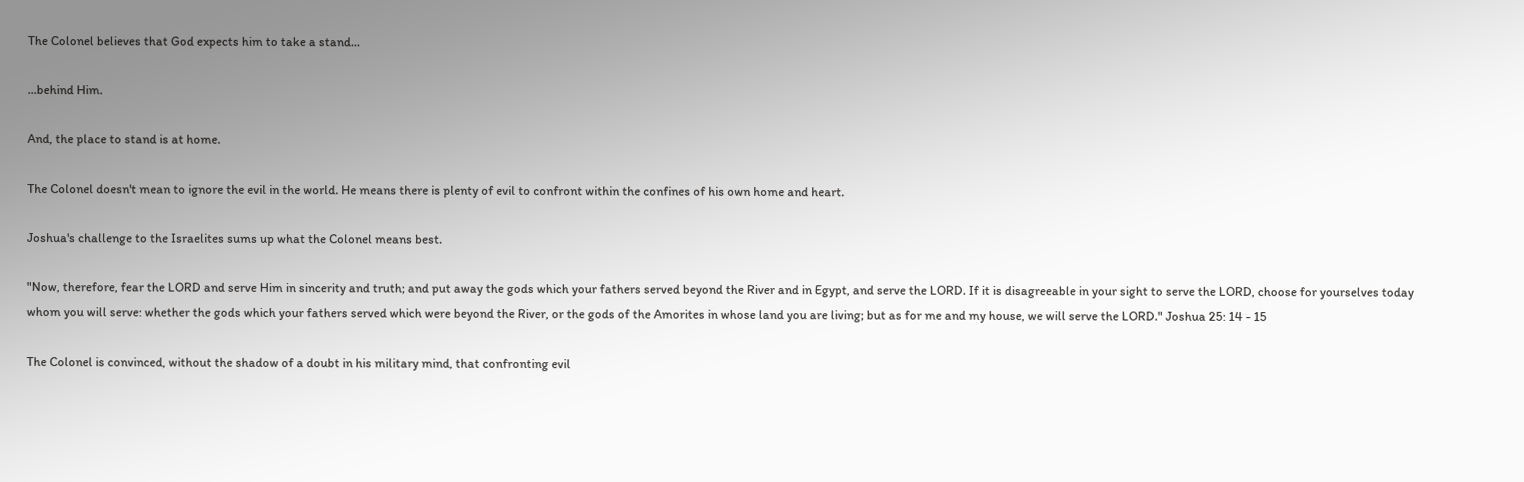The Colonel believes that God expects him to take a stand...

...behind Him.

And, the place to stand is at home.

The Colonel doesn't mean to ignore the evil in the world. He means there is plenty of evil to confront within the confines of his own home and heart.

Joshua's challenge to the Israelites sums up what the Colonel means best.

"Now, therefore, fear the LORD and serve Him in sincerity and truth; and put away the gods which your fathers served beyond the River and in Egypt, and serve the LORD. If it is disagreeable in your sight to serve the LORD, choose for yourselves today whom you will serve: whether the gods which your fathers served which were beyond the River, or the gods of the Amorites in whose land you are living; but as for me and my house, we will serve the LORD." Joshua 25: 14 - 15

The Colonel is convinced, without the shadow of a doubt in his military mind, that confronting evil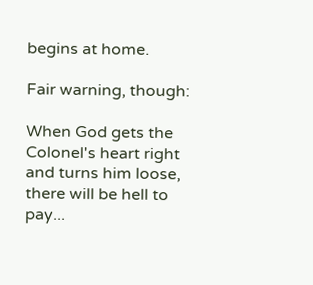begins at home.

Fair warning, though:

When God gets the Colonel's heart right and turns him loose, there will be hell to pay...